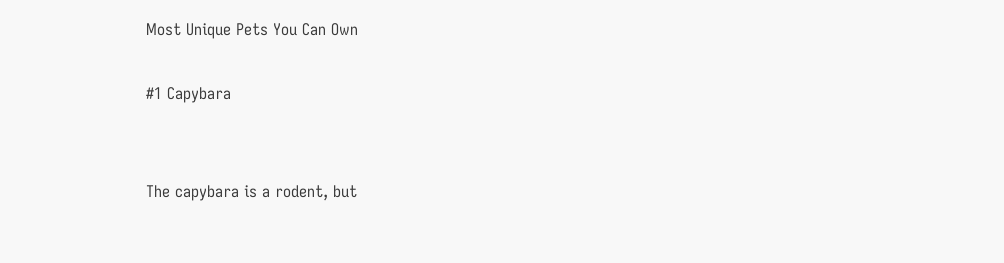Most Unique Pets You Can Own

#1 Capybara


The capybara is a rodent, but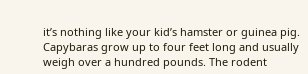it’s nothing like your kid’s hamster or guinea pig. Capybaras grow up to four feet long and usually weigh over a hundred pounds. The rodent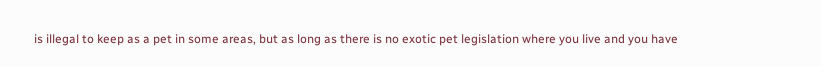is illegal to keep as a pet in some areas, but as long as there is no exotic pet legislation where you live and you have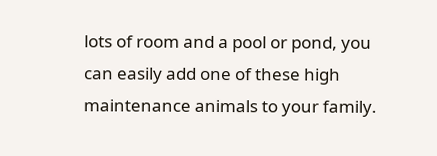lots of room and a pool or pond, you can easily add one of these high maintenance animals to your family.